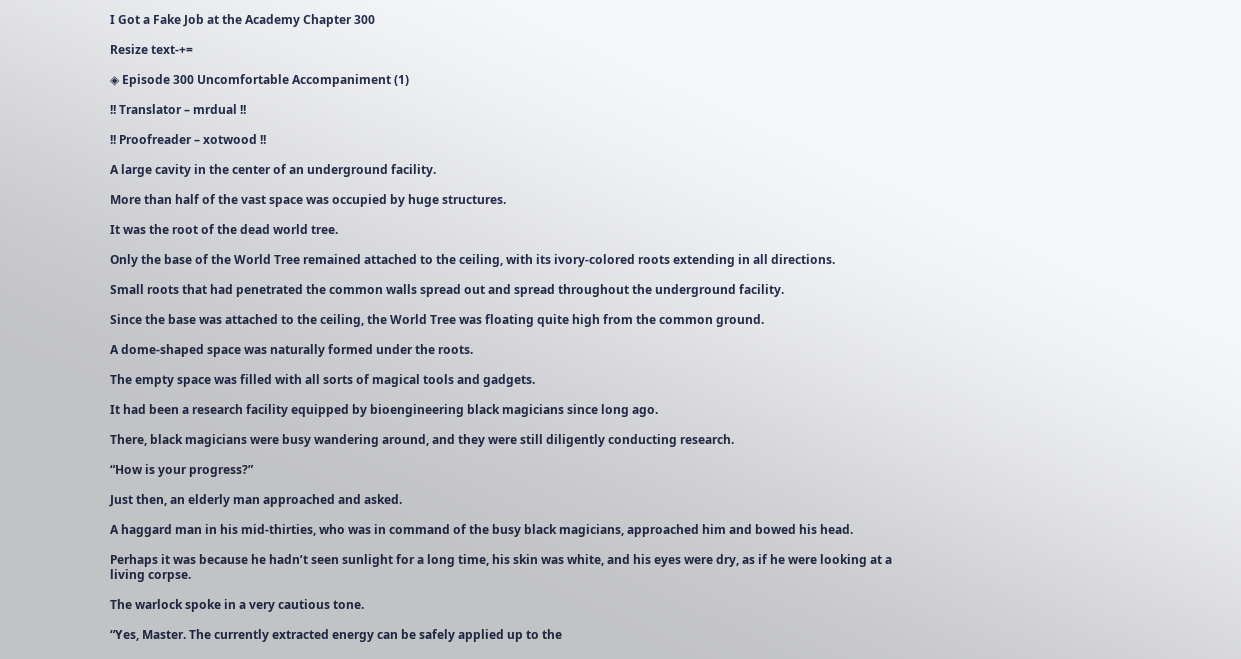I Got a Fake Job at the Academy Chapter 300

Resize text-+=

◈ Episode 300 Uncomfortable Accompaniment (1)

!! Translator – mrdual !!

!! Proofreader – xotwood !!

A large cavity in the center of an underground facility.

More than half of the vast space was occupied by huge structures.

It was the root of the dead world tree.

Only the base of the World Tree remained attached to the ceiling, with its ivory-colored roots extending in all directions.

Small roots that had penetrated the common walls spread out and spread throughout the underground facility.

Since the base was attached to the ceiling, the World Tree was floating quite high from the common ground.

A dome-shaped space was naturally formed under the roots.

The empty space was filled with all sorts of magical tools and gadgets.

It had been a research facility equipped by bioengineering black magicians since long ago.

There, black magicians were busy wandering around, and they were still diligently conducting research.

“How is your progress?”

Just then, an elderly man approached and asked.

A haggard man in his mid-thirties, who was in command of the busy black magicians, approached him and bowed his head.

Perhaps it was because he hadn’t seen sunlight for a long time, his skin was white, and his eyes were dry, as if he were looking at a living corpse.

The warlock spoke in a very cautious tone.

“Yes, Master. The currently extracted energy can be safely applied up to the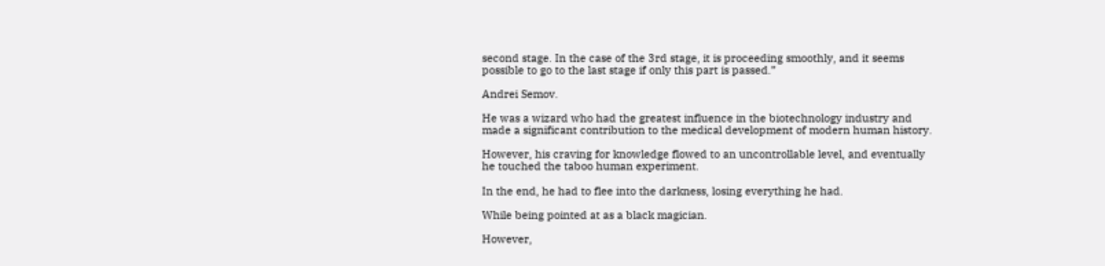second stage. In the case of the 3rd stage, it is proceeding smoothly, and it seems possible to go to the last stage if only this part is passed.”

Andrei Semov.

He was a wizard who had the greatest influence in the biotechnology industry and made a significant contribution to the medical development of modern human history.

However, his craving for knowledge flowed to an uncontrollable level, and eventually he touched the taboo human experiment.

In the end, he had to flee into the darkness, losing everything he had.

While being pointed at as a black magician.

However,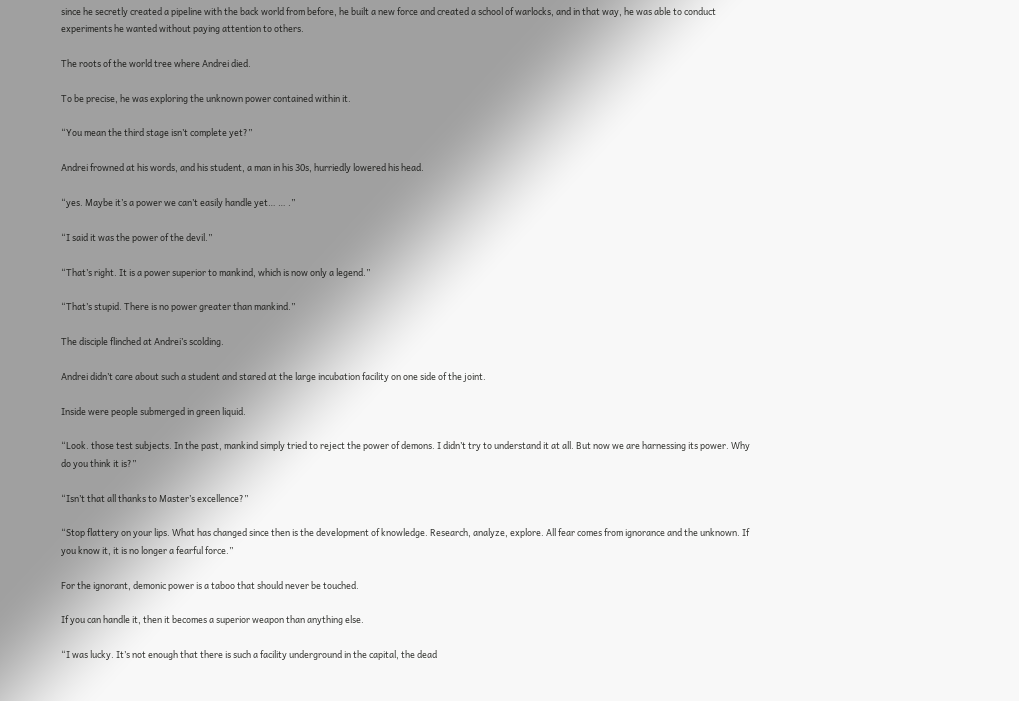since he secretly created a pipeline with the back world from before, he built a new force and created a school of warlocks, and in that way, he was able to conduct experiments he wanted without paying attention to others.

The roots of the world tree where Andrei died.

To be precise, he was exploring the unknown power contained within it.

“You mean the third stage isn’t complete yet?”

Andrei frowned at his words, and his student, a man in his 30s, hurriedly lowered his head.

“yes. Maybe it’s a power we can’t easily handle yet… … .”

“I said it was the power of the devil.”

“That’s right. It is a power superior to mankind, which is now only a legend.”

“That’s stupid. There is no power greater than mankind.”

The disciple flinched at Andrei’s scolding.

Andrei didn’t care about such a student and stared at the large incubation facility on one side of the joint.

Inside were people submerged in green liquid.

“Look. those test subjects. In the past, mankind simply tried to reject the power of demons. I didn’t try to understand it at all. But now we are harnessing its power. Why do you think it is?”

“Isn’t that all thanks to Master’s excellence?”

“Stop flattery on your lips. What has changed since then is the development of knowledge. Research, analyze, explore. All fear comes from ignorance and the unknown. If you know it, it is no longer a fearful force.”

For the ignorant, demonic power is a taboo that should never be touched.

If you can handle it, then it becomes a superior weapon than anything else.

“I was lucky. It’s not enough that there is such a facility underground in the capital, the dead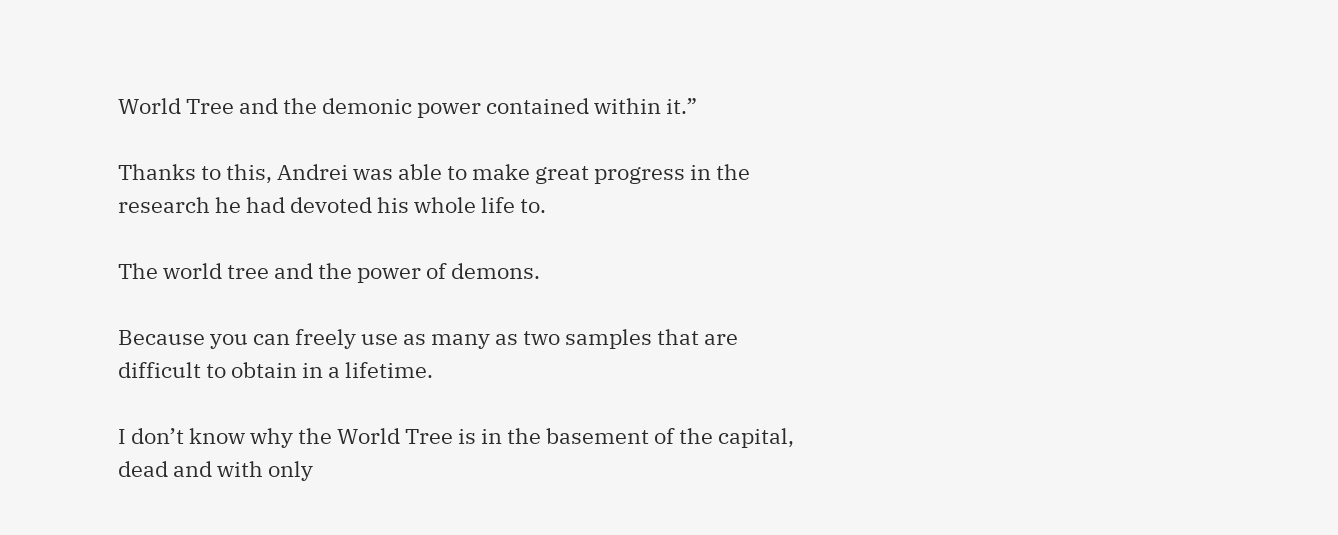World Tree and the demonic power contained within it.”

Thanks to this, Andrei was able to make great progress in the research he had devoted his whole life to.

The world tree and the power of demons.

Because you can freely use as many as two samples that are difficult to obtain in a lifetime.

I don’t know why the World Tree is in the basement of the capital, dead and with only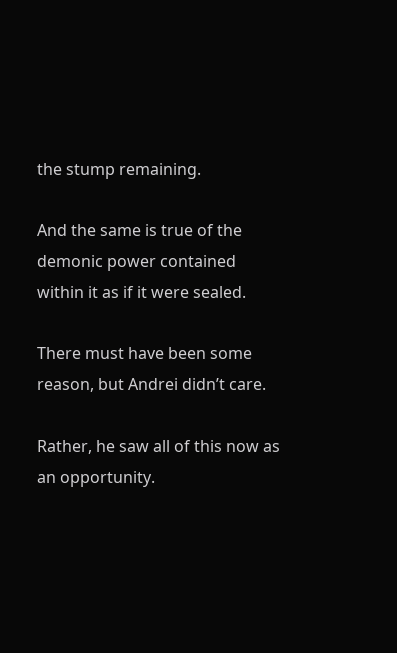the stump remaining.

And the same is true of the demonic power contained within it as if it were sealed.

There must have been some reason, but Andrei didn’t care.

Rather, he saw all of this now as an opportunity.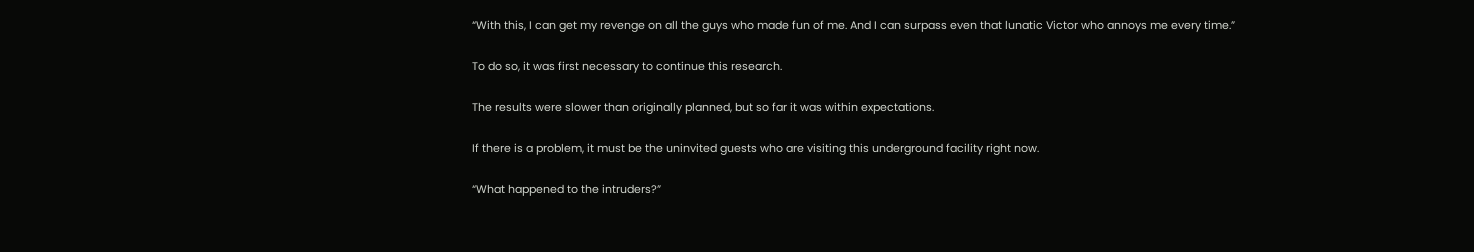“With this, I can get my revenge on all the guys who made fun of me. And I can surpass even that lunatic Victor who annoys me every time.”

To do so, it was first necessary to continue this research.

The results were slower than originally planned, but so far it was within expectations.

If there is a problem, it must be the uninvited guests who are visiting this underground facility right now.

“What happened to the intruders?”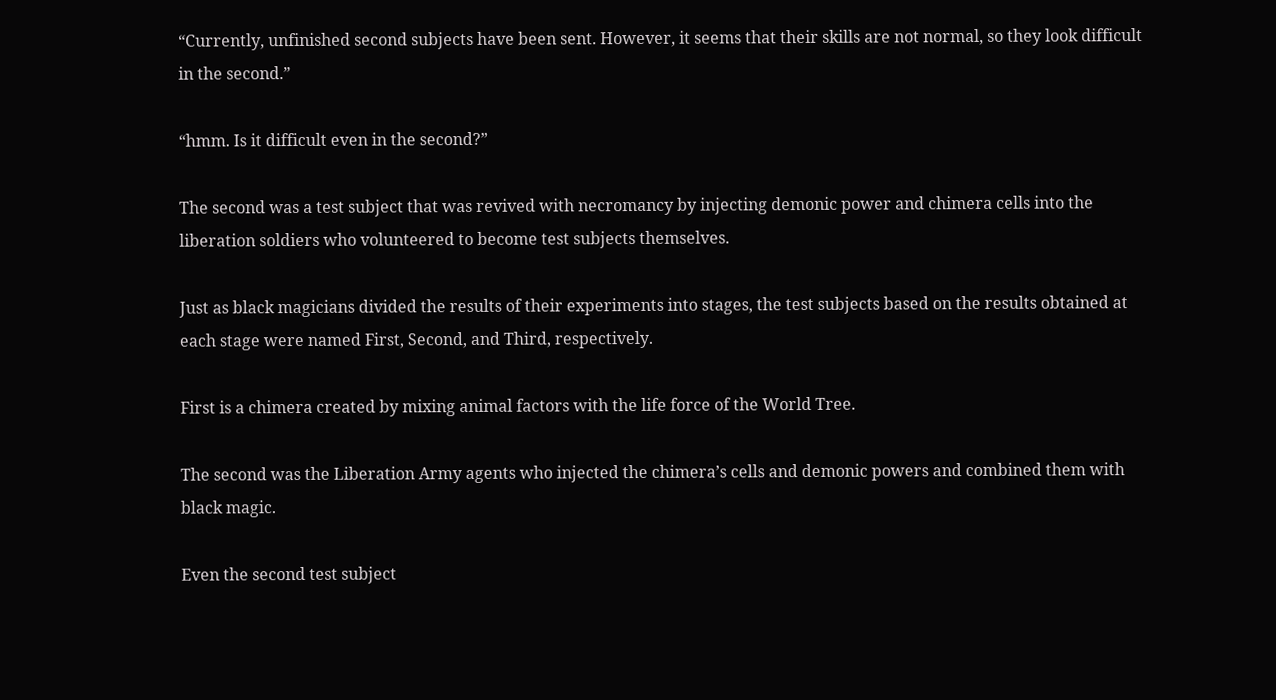“Currently, unfinished second subjects have been sent. However, it seems that their skills are not normal, so they look difficult in the second.”

“hmm. Is it difficult even in the second?”

The second was a test subject that was revived with necromancy by injecting demonic power and chimera cells into the liberation soldiers who volunteered to become test subjects themselves.

Just as black magicians divided the results of their experiments into stages, the test subjects based on the results obtained at each stage were named First, Second, and Third, respectively.

First is a chimera created by mixing animal factors with the life force of the World Tree.

The second was the Liberation Army agents who injected the chimera’s cells and demonic powers and combined them with black magic.

Even the second test subject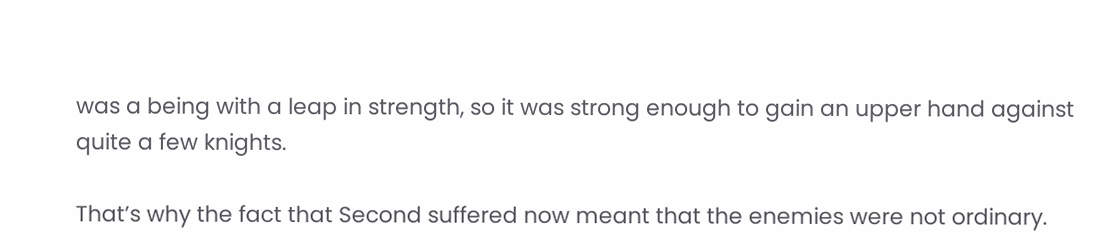was a being with a leap in strength, so it was strong enough to gain an upper hand against quite a few knights.

That’s why the fact that Second suffered now meant that the enemies were not ordinary.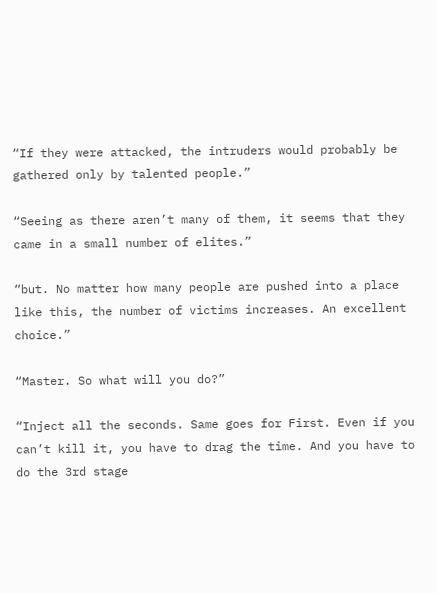“If they were attacked, the intruders would probably be gathered only by talented people.”

“Seeing as there aren’t many of them, it seems that they came in a small number of elites.”

“but. No matter how many people are pushed into a place like this, the number of victims increases. An excellent choice.”

“Master. So what will you do?”

“Inject all the seconds. Same goes for First. Even if you can’t kill it, you have to drag the time. And you have to do the 3rd stage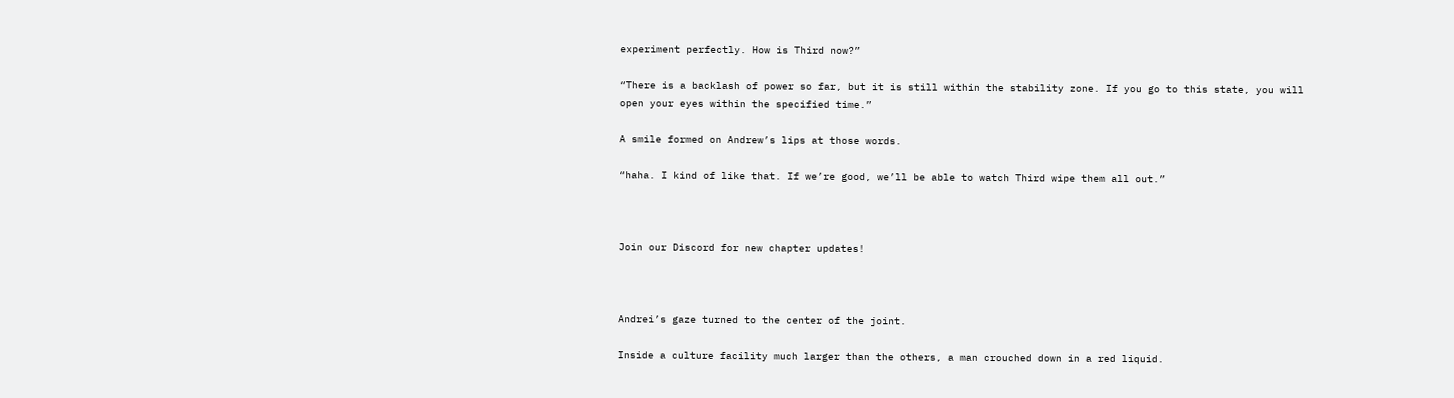experiment perfectly. How is Third now?”

“There is a backlash of power so far, but it is still within the stability zone. If you go to this state, you will open your eyes within the specified time.”

A smile formed on Andrew’s lips at those words.

“haha. I kind of like that. If we’re good, we’ll be able to watch Third wipe them all out.”



Join our Discord for new chapter updates!



Andrei’s gaze turned to the center of the joint.

Inside a culture facility much larger than the others, a man crouched down in a red liquid.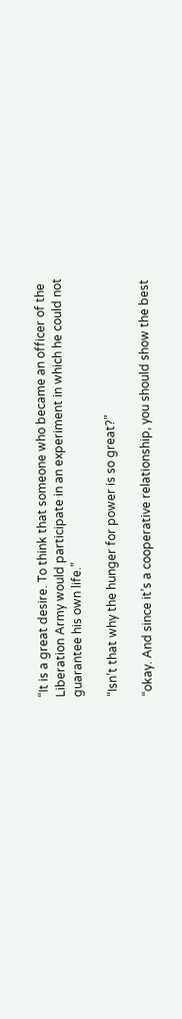“It is a great desire. To think that someone who became an officer of the Liberation Army would participate in an experiment in which he could not guarantee his own life.”

“Isn’t that why the hunger for power is so great?”

“okay. And since it’s a cooperative relationship, you should show the best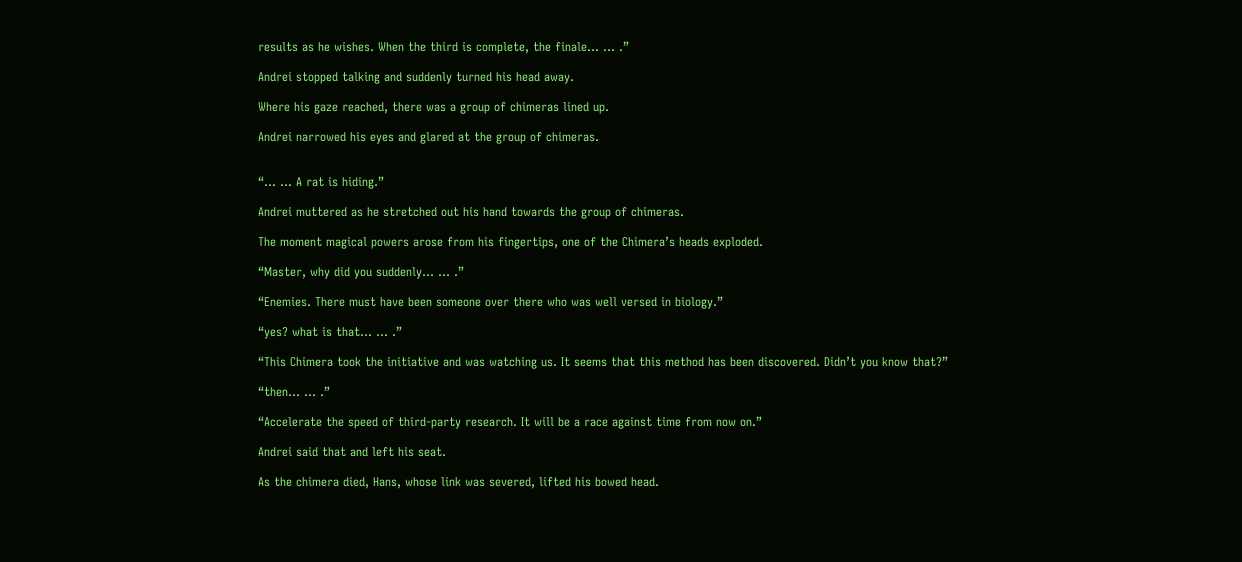results as he wishes. When the third is complete, the finale… … .”

Andrei stopped talking and suddenly turned his head away.

Where his gaze reached, there was a group of chimeras lined up.

Andrei narrowed his eyes and glared at the group of chimeras.


“… … A rat is hiding.”

Andrei muttered as he stretched out his hand towards the group of chimeras.

The moment magical powers arose from his fingertips, one of the Chimera’s heads exploded.

“Master, why did you suddenly… … .”

“Enemies. There must have been someone over there who was well versed in biology.”

“yes? what is that… … .”

“This Chimera took the initiative and was watching us. It seems that this method has been discovered. Didn’t you know that?”

“then… … .”

“Accelerate the speed of third-party research. It will be a race against time from now on.”

Andrei said that and left his seat.

As the chimera died, Hans, whose link was severed, lifted his bowed head.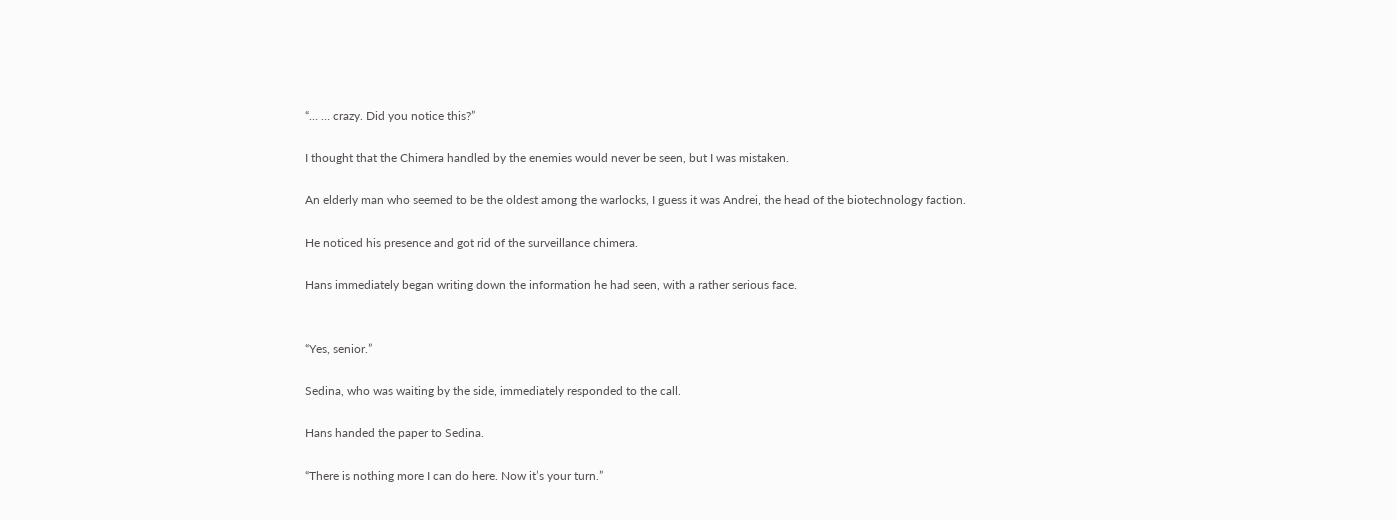“… … crazy. Did you notice this?”

I thought that the Chimera handled by the enemies would never be seen, but I was mistaken.

An elderly man who seemed to be the oldest among the warlocks, I guess it was Andrei, the head of the biotechnology faction.

He noticed his presence and got rid of the surveillance chimera.

Hans immediately began writing down the information he had seen, with a rather serious face.


“Yes, senior.”

Sedina, who was waiting by the side, immediately responded to the call.

Hans handed the paper to Sedina.

“There is nothing more I can do here. Now it’s your turn.”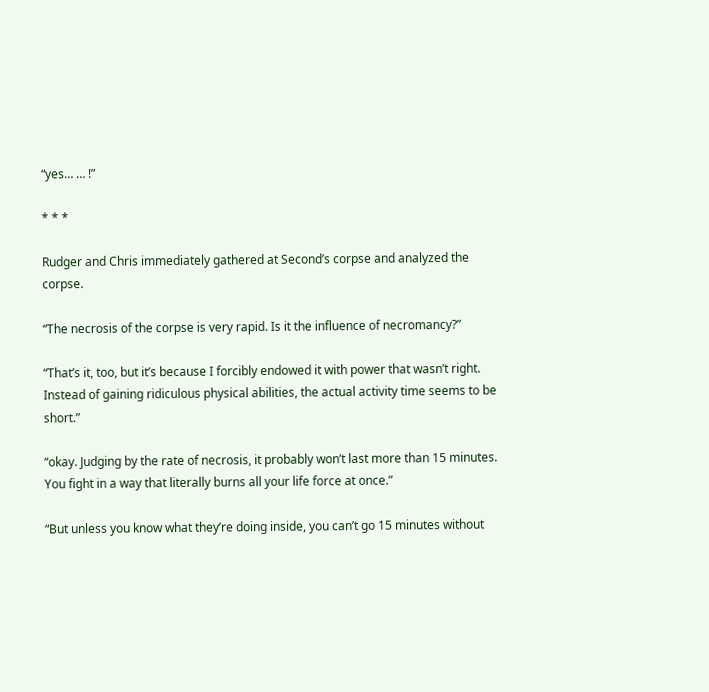“yes… … !”

* * *

Rudger and Chris immediately gathered at Second’s corpse and analyzed the corpse.

“The necrosis of the corpse is very rapid. Is it the influence of necromancy?”

“That’s it, too, but it’s because I forcibly endowed it with power that wasn’t right. Instead of gaining ridiculous physical abilities, the actual activity time seems to be short.”

“okay. Judging by the rate of necrosis, it probably won’t last more than 15 minutes. You fight in a way that literally burns all your life force at once.”

“But unless you know what they’re doing inside, you can’t go 15 minutes without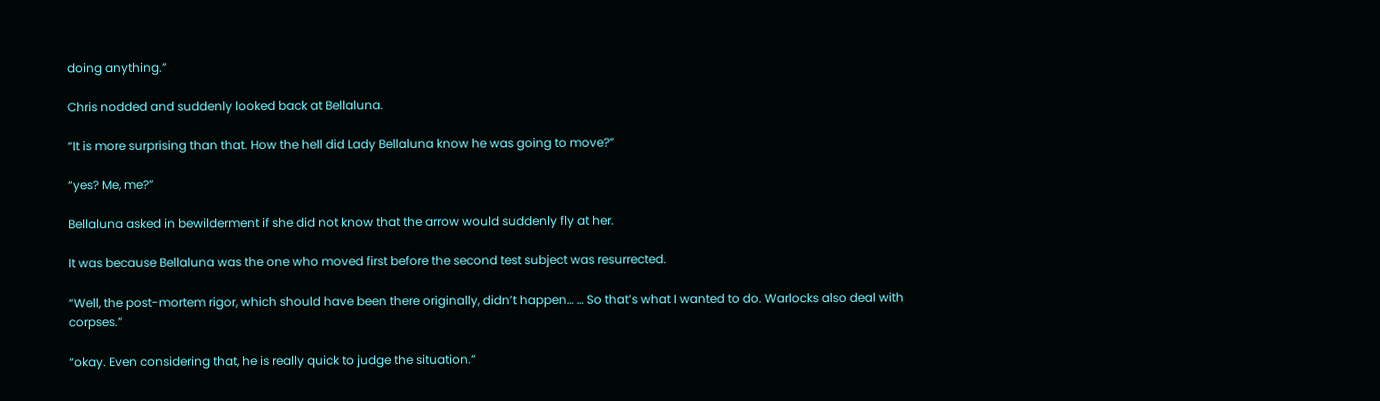doing anything.”

Chris nodded and suddenly looked back at Bellaluna.

“It is more surprising than that. How the hell did Lady Bellaluna know he was going to move?”

“yes? Me, me?”

Bellaluna asked in bewilderment if she did not know that the arrow would suddenly fly at her.

It was because Bellaluna was the one who moved first before the second test subject was resurrected.

“Well, the post-mortem rigor, which should have been there originally, didn’t happen… … So that’s what I wanted to do. Warlocks also deal with corpses.”

“okay. Even considering that, he is really quick to judge the situation.”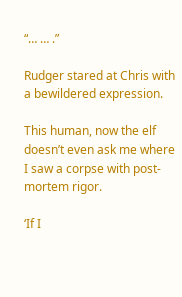“… … .”

Rudger stared at Chris with a bewildered expression.

This human, now the elf doesn’t even ask me where I saw a corpse with post-mortem rigor.

‘If I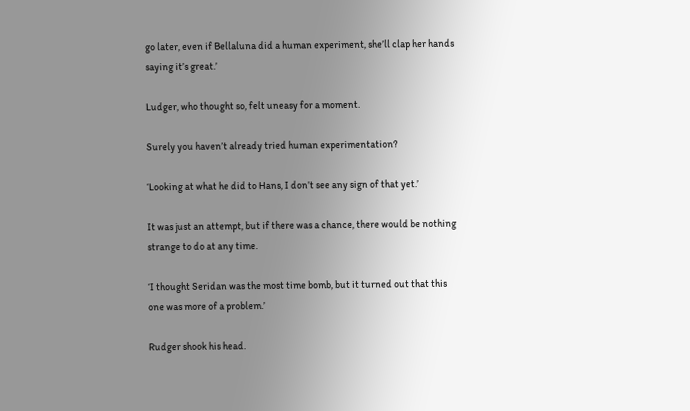go later, even if Bellaluna did a human experiment, she’ll clap her hands saying it’s great.’

Ludger, who thought so, felt uneasy for a moment.

Surely you haven’t already tried human experimentation?

‘Looking at what he did to Hans, I don’t see any sign of that yet.’

It was just an attempt, but if there was a chance, there would be nothing strange to do at any time.

‘I thought Seridan was the most time bomb, but it turned out that this one was more of a problem.’

Rudger shook his head.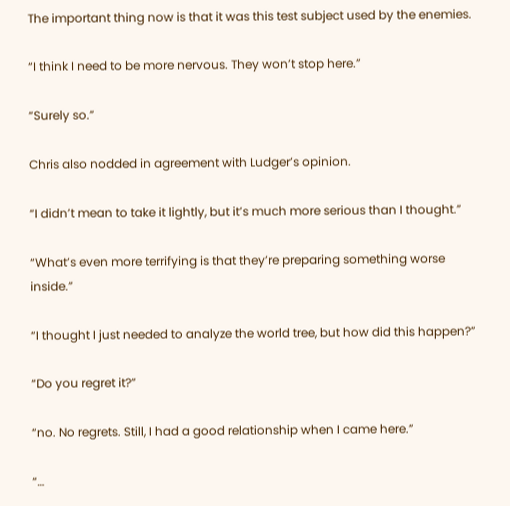The important thing now is that it was this test subject used by the enemies.

“I think I need to be more nervous. They won’t stop here.”

“Surely so.”

Chris also nodded in agreement with Ludger’s opinion.

“I didn’t mean to take it lightly, but it’s much more serious than I thought.”

“What’s even more terrifying is that they’re preparing something worse inside.”

“I thought I just needed to analyze the world tree, but how did this happen?”

“Do you regret it?”

“no. No regrets. Still, I had a good relationship when I came here.”

“…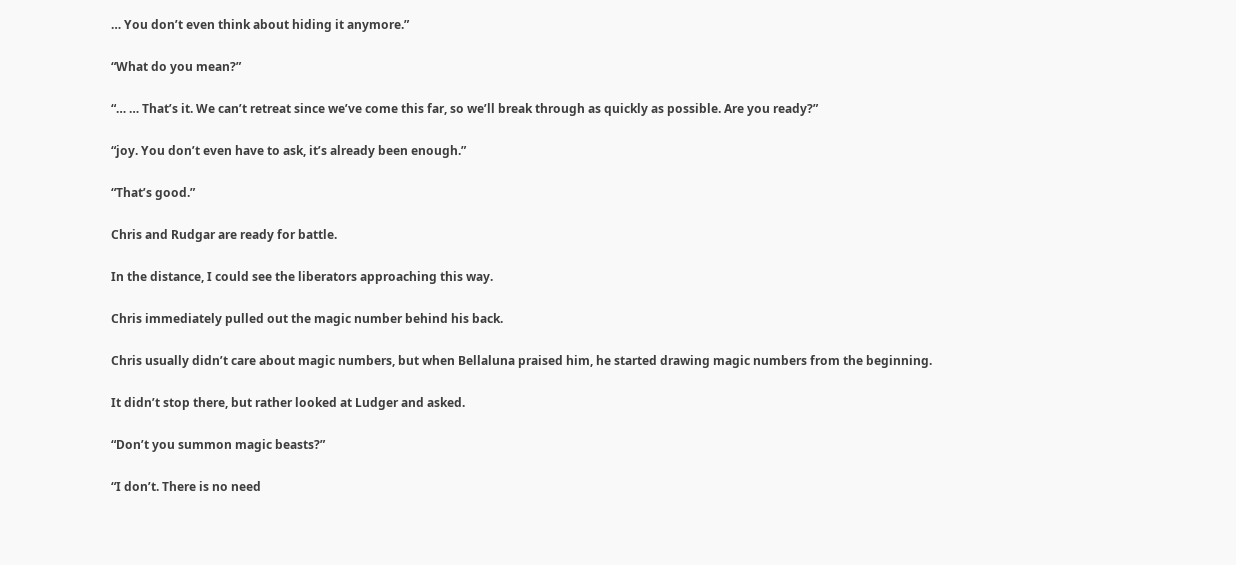… You don’t even think about hiding it anymore.”

“What do you mean?”

“… … That’s it. We can’t retreat since we’ve come this far, so we’ll break through as quickly as possible. Are you ready?”

“joy. You don’t even have to ask, it’s already been enough.”

“That’s good.”

Chris and Rudgar are ready for battle.

In the distance, I could see the liberators approaching this way.

Chris immediately pulled out the magic number behind his back.

Chris usually didn’t care about magic numbers, but when Bellaluna praised him, he started drawing magic numbers from the beginning.

It didn’t stop there, but rather looked at Ludger and asked.

“Don’t you summon magic beasts?”

“I don’t. There is no need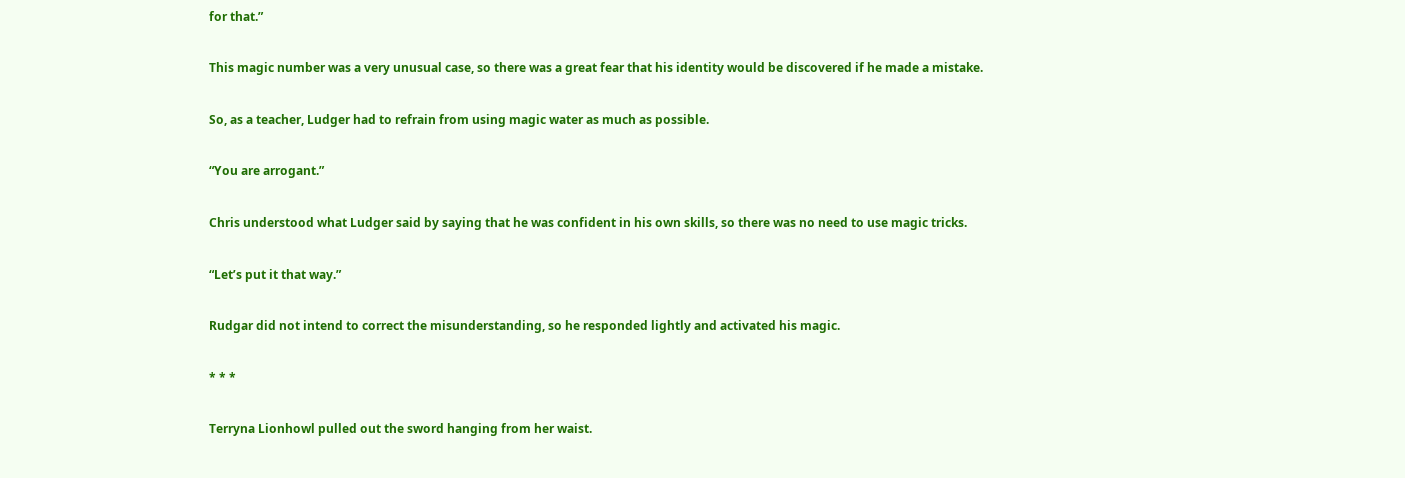for that.”

This magic number was a very unusual case, so there was a great fear that his identity would be discovered if he made a mistake.

So, as a teacher, Ludger had to refrain from using magic water as much as possible.

“You are arrogant.”

Chris understood what Ludger said by saying that he was confident in his own skills, so there was no need to use magic tricks.

“Let’s put it that way.”

Rudgar did not intend to correct the misunderstanding, so he responded lightly and activated his magic.

* * *

Terryna Lionhowl pulled out the sword hanging from her waist.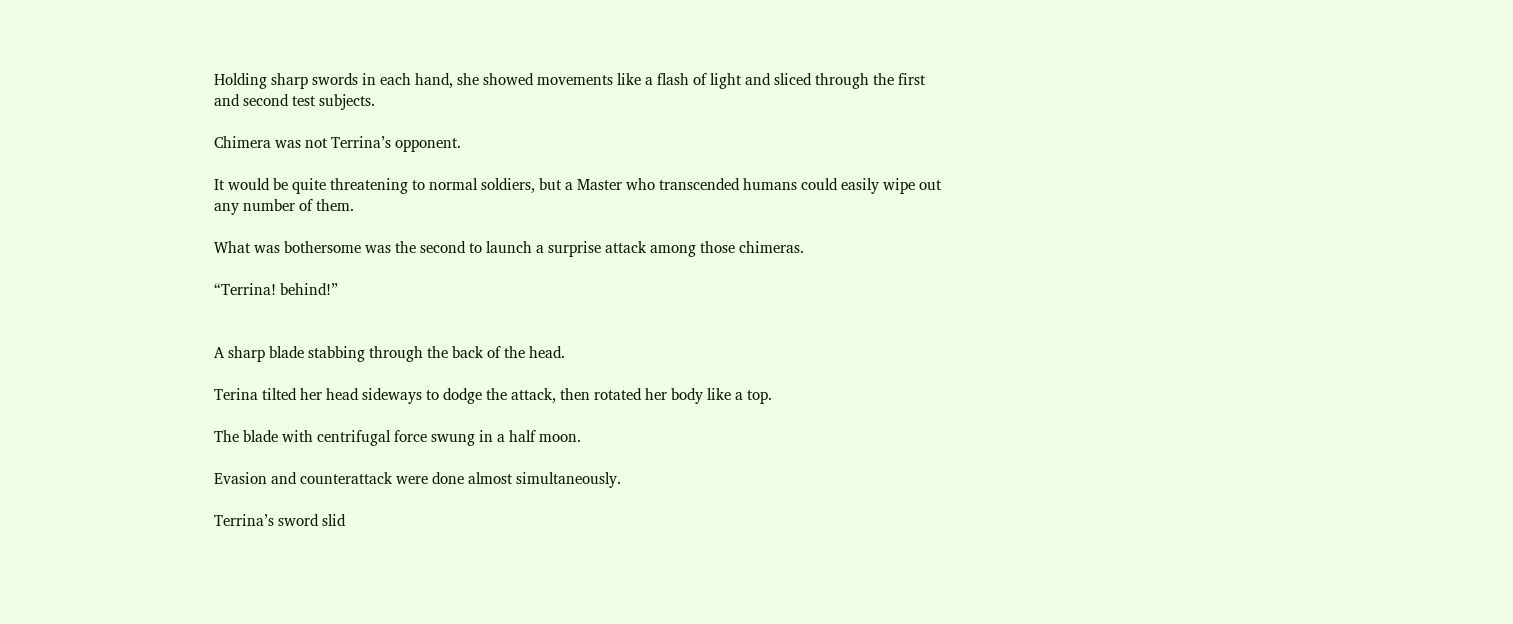Holding sharp swords in each hand, she showed movements like a flash of light and sliced through the first and second test subjects.

Chimera was not Terrina’s opponent.

It would be quite threatening to normal soldiers, but a Master who transcended humans could easily wipe out any number of them.

What was bothersome was the second to launch a surprise attack among those chimeras.

“Terrina! behind!”


A sharp blade stabbing through the back of the head.

Terina tilted her head sideways to dodge the attack, then rotated her body like a top.

The blade with centrifugal force swung in a half moon.

Evasion and counterattack were done almost simultaneously.

Terrina’s sword slid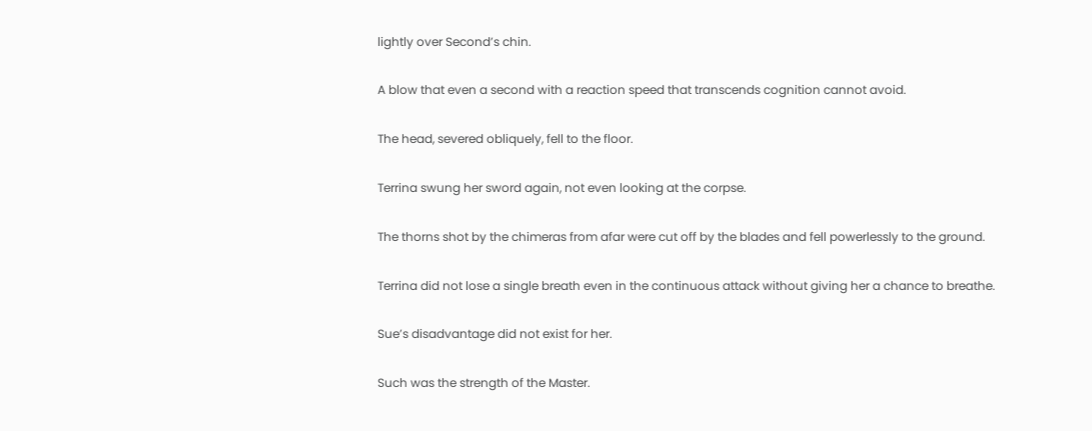lightly over Second’s chin.

A blow that even a second with a reaction speed that transcends cognition cannot avoid.

The head, severed obliquely, fell to the floor.

Terrina swung her sword again, not even looking at the corpse.

The thorns shot by the chimeras from afar were cut off by the blades and fell powerlessly to the ground.

Terrina did not lose a single breath even in the continuous attack without giving her a chance to breathe.

Sue’s disadvantage did not exist for her.

Such was the strength of the Master.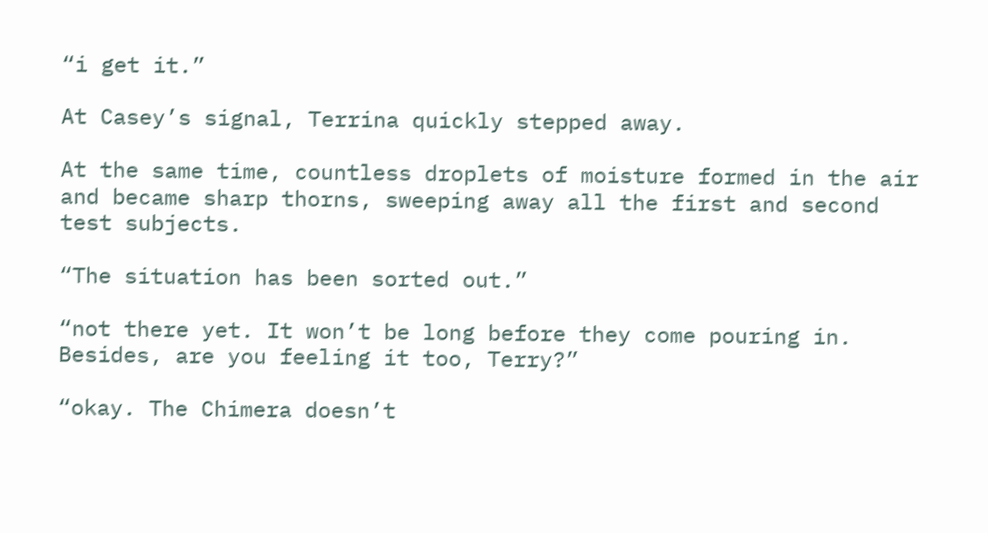“i get it.”

At Casey’s signal, Terrina quickly stepped away.

At the same time, countless droplets of moisture formed in the air and became sharp thorns, sweeping away all the first and second test subjects.

“The situation has been sorted out.”

“not there yet. It won’t be long before they come pouring in. Besides, are you feeling it too, Terry?”

“okay. The Chimera doesn’t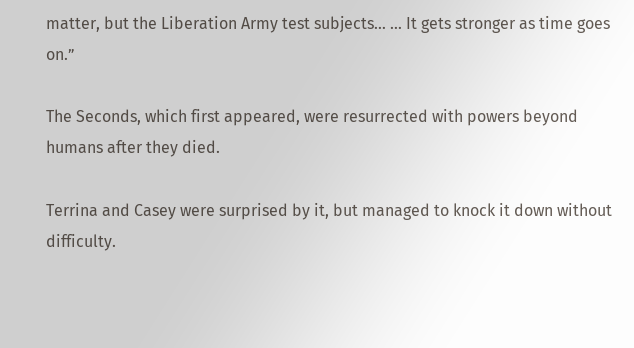matter, but the Liberation Army test subjects… … It gets stronger as time goes on.”

The Seconds, which first appeared, were resurrected with powers beyond humans after they died.

Terrina and Casey were surprised by it, but managed to knock it down without difficulty.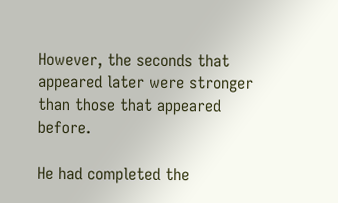However, the seconds that appeared later were stronger than those that appeared before.

He had completed the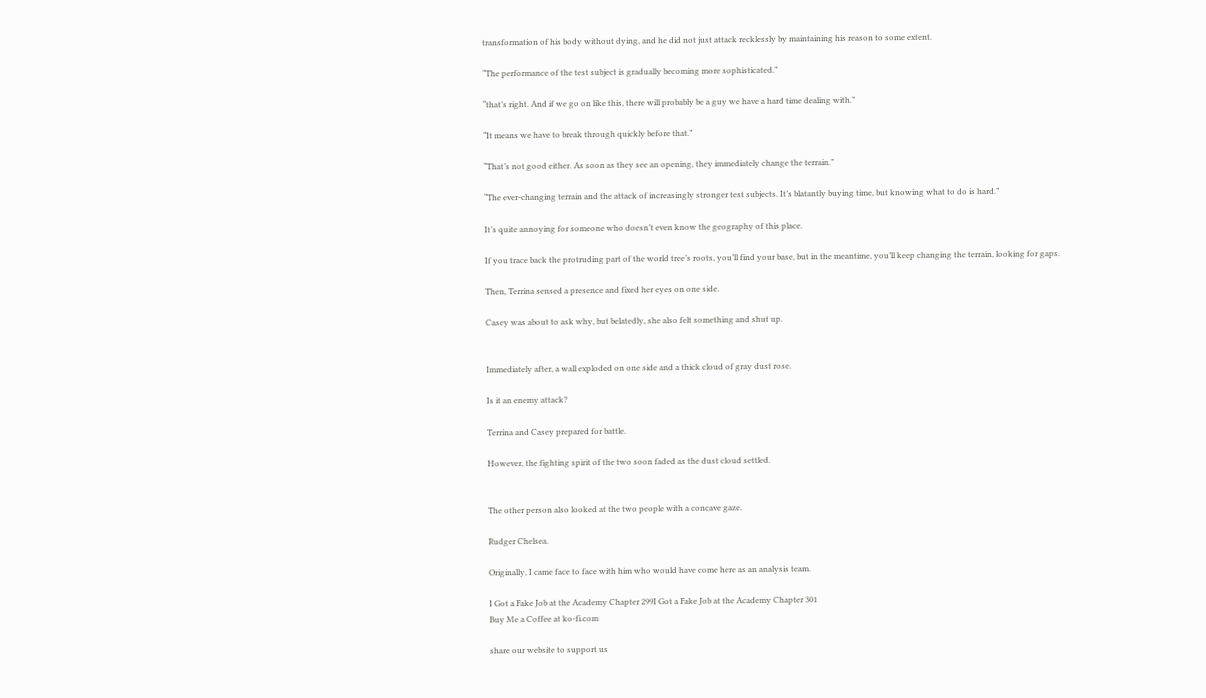transformation of his body without dying, and he did not just attack recklessly by maintaining his reason to some extent.

“The performance of the test subject is gradually becoming more sophisticated.”

“that’s right. And if we go on like this, there will probably be a guy we have a hard time dealing with.”

“It means we have to break through quickly before that.”

“That’s not good either. As soon as they see an opening, they immediately change the terrain.”

“The ever-changing terrain and the attack of increasingly stronger test subjects. It’s blatantly buying time, but knowing what to do is hard.”

It’s quite annoying for someone who doesn’t even know the geography of this place.

If you trace back the protruding part of the world tree’s roots, you’ll find your base, but in the meantime, you’ll keep changing the terrain, looking for gaps.

Then, Terrina sensed a presence and fixed her eyes on one side.

Casey was about to ask why, but belatedly, she also felt something and shut up.


Immediately after, a wall exploded on one side and a thick cloud of gray dust rose.

Is it an enemy attack?

Terrina and Casey prepared for battle.

However, the fighting spirit of the two soon faded as the dust cloud settled.


The other person also looked at the two people with a concave gaze.

Rudger Chelsea.

Originally, I came face to face with him who would have come here as an analysis team.

I Got a Fake Job at the Academy Chapter 299I Got a Fake Job at the Academy Chapter 301
Buy Me a Coffee at ko-fi.com

share our website to support us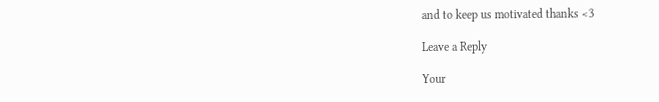and to keep us motivated thanks <3

Leave a Reply

Your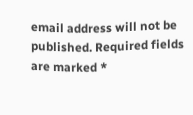email address will not be published. Required fields are marked *